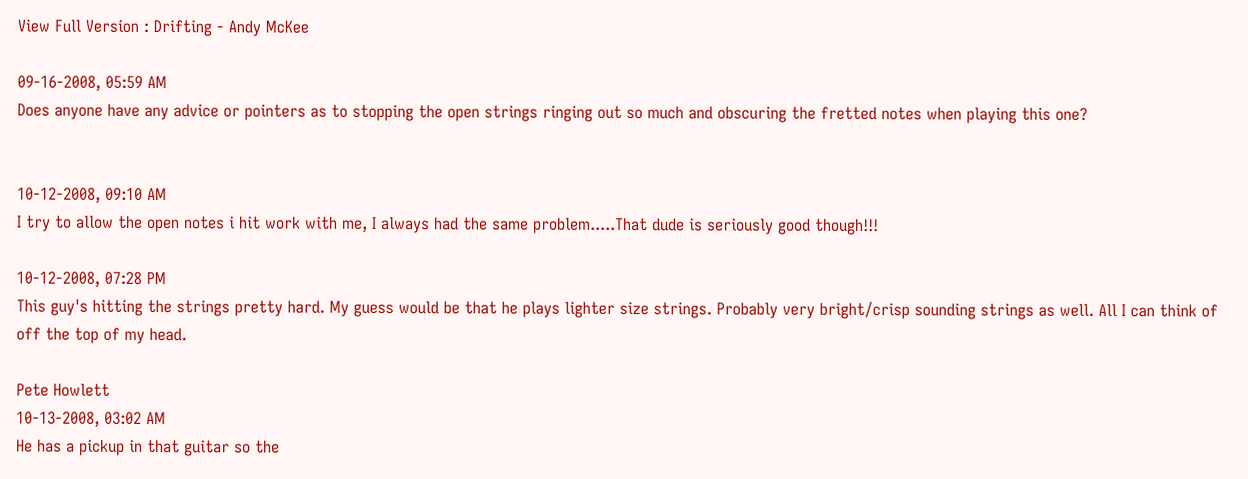View Full Version : Drifting - Andy McKee

09-16-2008, 05:59 AM
Does anyone have any advice or pointers as to stopping the open strings ringing out so much and obscuring the fretted notes when playing this one?


10-12-2008, 09:10 AM
I try to allow the open notes i hit work with me, I always had the same problem.....That dude is seriously good though!!!

10-12-2008, 07:28 PM
This guy's hitting the strings pretty hard. My guess would be that he plays lighter size strings. Probably very bright/crisp sounding strings as well. All I can think of off the top of my head.

Pete Howlett
10-13-2008, 03:02 AM
He has a pickup in that guitar so the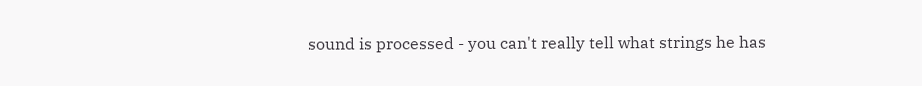sound is processed - you can't really tell what strings he has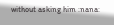without asking him :nana: